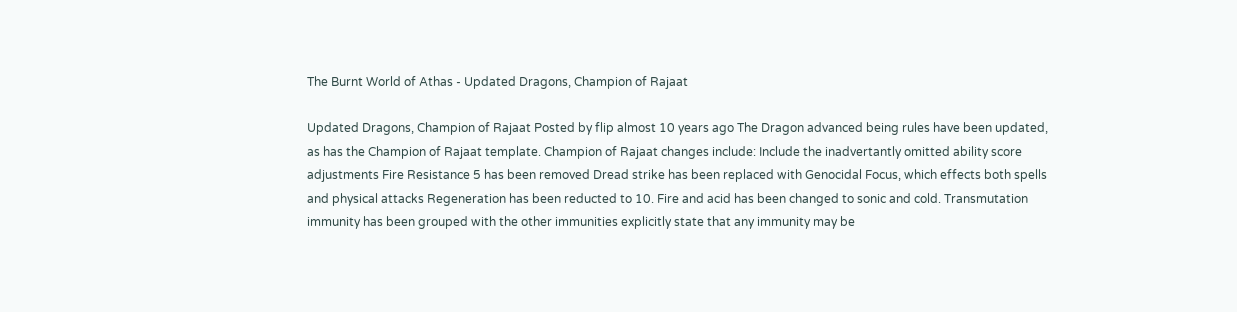The Burnt World of Athas - Updated Dragons, Champion of Rajaat

Updated Dragons, Champion of Rajaat Posted by flip almost 10 years ago The Dragon advanced being rules have been updated, as has the Champion of Rajaat template. Champion of Rajaat changes include: Include the inadvertantly omitted ability score adjustments Fire Resistance 5 has been removed Dread strike has been replaced with Genocidal Focus, which effects both spells and physical attacks Regeneration has been reducted to 10. Fire and acid has been changed to sonic and cold. Transmutation immunity has been grouped with the other immunities explicitly state that any immunity may be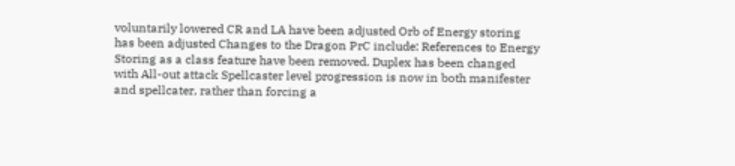voluntarily lowered CR and LA have been adjusted Orb of Energy storing has been adjusted Changes to the Dragon PrC include: References to Energy Storing as a class feature have been removed. Duplex has been changed with All-out attack Spellcaster level progression is now in both manifester and spellcater, rather than forcing a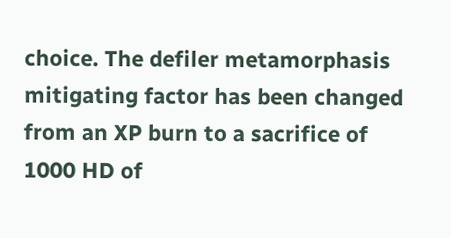choice. The defiler metamorphasis mitigating factor has been changed from an XP burn to a sacrifice of 1000 HD of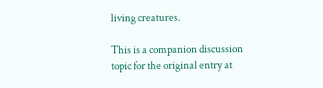living creatures.

This is a companion discussion topic for the original entry at